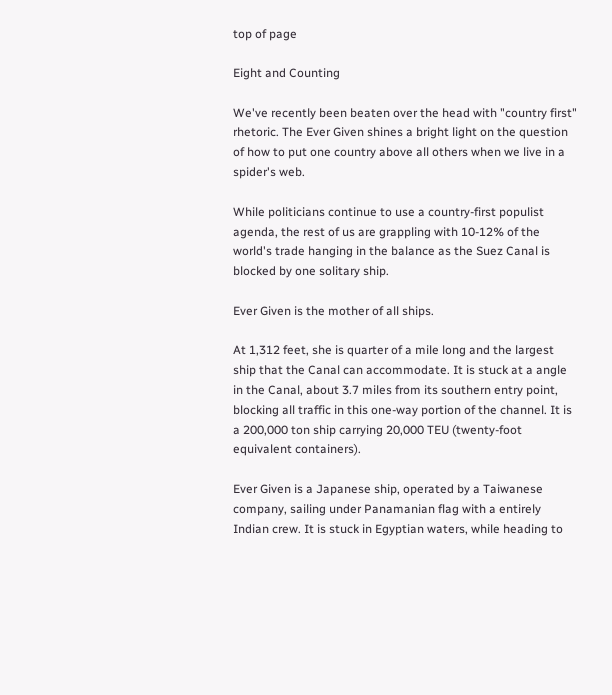top of page

Eight and Counting

We've recently been beaten over the head with "country first" rhetoric. The Ever Given shines a bright light on the question of how to put one country above all others when we live in a spider's web.

While politicians continue to use a country-first populist agenda, the rest of us are grappling with 10-12% of the world's trade hanging in the balance as the Suez Canal is blocked by one solitary ship.

Ever Given is the mother of all ships.

At 1,312 feet, she is quarter of a mile long and the largest ship that the Canal can accommodate. It is stuck at a angle in the Canal, about 3.7 miles from its southern entry point, blocking all traffic in this one-way portion of the channel. It is a 200,000 ton ship carrying 20,000 TEU (twenty-foot equivalent containers).

Ever Given is a Japanese ship, operated by a Taiwanese company, sailing under Panamanian flag with a entirely Indian crew. It is stuck in Egyptian waters, while heading to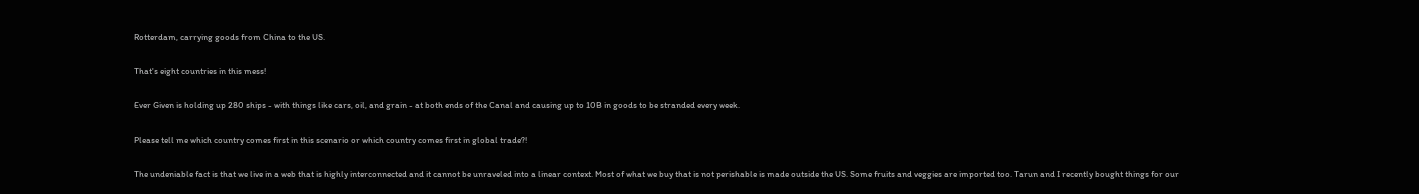Rotterdam, carrying goods from China to the US.

That's eight countries in this mess!

Ever Given is holding up 280 ships - with things like cars, oil, and grain - at both ends of the Canal and causing up to 10B in goods to be stranded every week.

Please tell me which country comes first in this scenario or which country comes first in global trade?!

The undeniable fact is that we live in a web that is highly interconnected and it cannot be unraveled into a linear context. Most of what we buy that is not perishable is made outside the US. Some fruits and veggies are imported too. Tarun and I recently bought things for our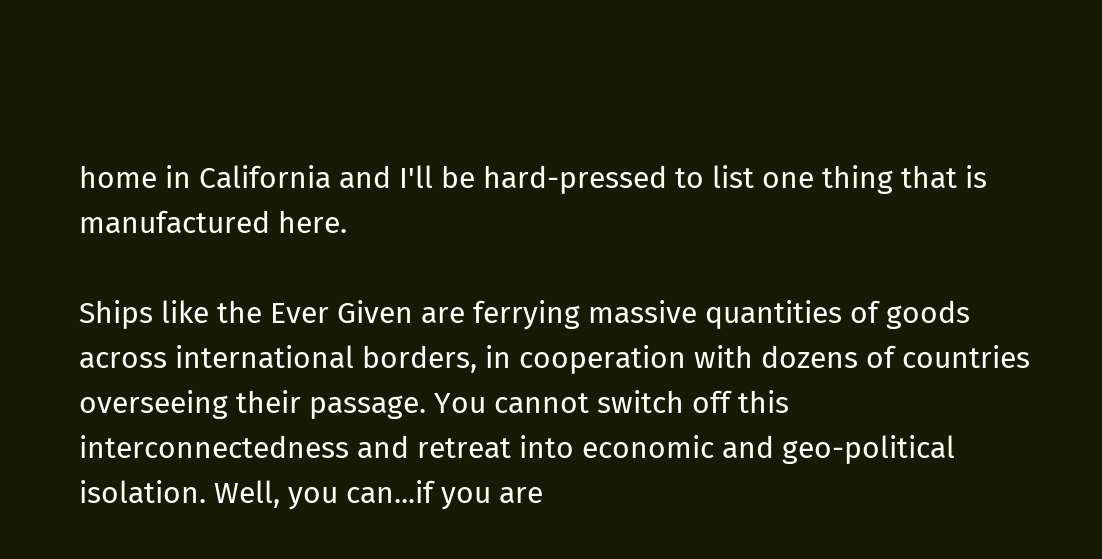home in California and I'll be hard-pressed to list one thing that is manufactured here.

Ships like the Ever Given are ferrying massive quantities of goods across international borders, in cooperation with dozens of countries overseeing their passage. You cannot switch off this interconnectedness and retreat into economic and geo-political isolation. Well, you can...if you are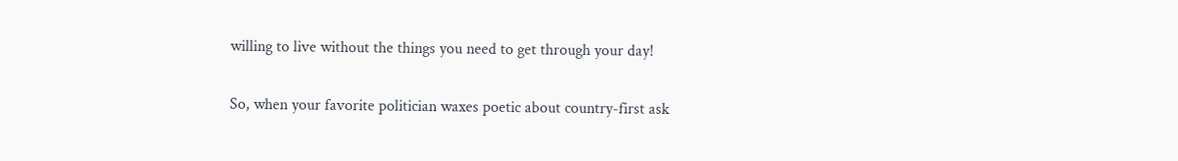willing to live without the things you need to get through your day!

So, when your favorite politician waxes poetic about country-first ask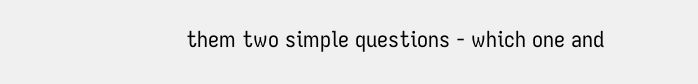them two simple questions - which one and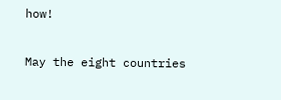how!

May the eight countries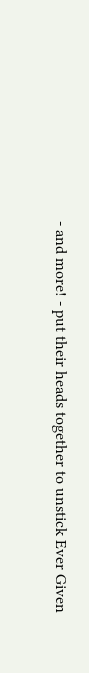- and more! - put their heads together to unstick Ever Given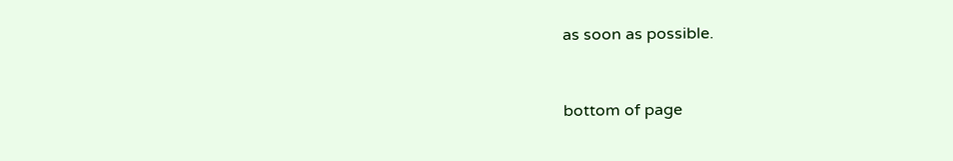as soon as possible.


bottom of page